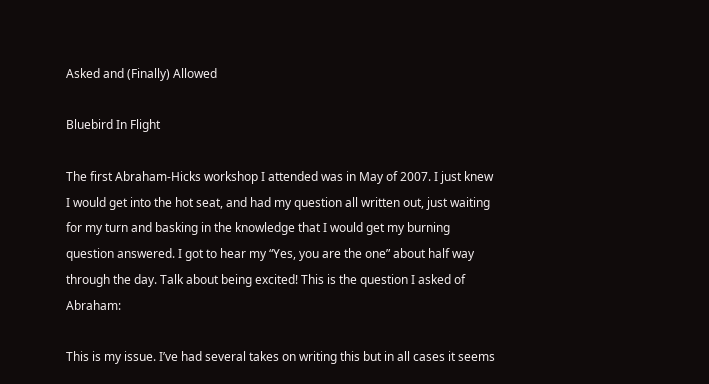Asked and (Finally) Allowed

Bluebird In Flight

The first Abraham-Hicks workshop I attended was in May of 2007. I just knew I would get into the hot seat, and had my question all written out, just waiting for my turn and basking in the knowledge that I would get my burning question answered. I got to hear my “Yes, you are the one” about half way through the day. Talk about being excited! This is the question I asked of Abraham:

This is my issue. I’ve had several takes on writing this but in all cases it seems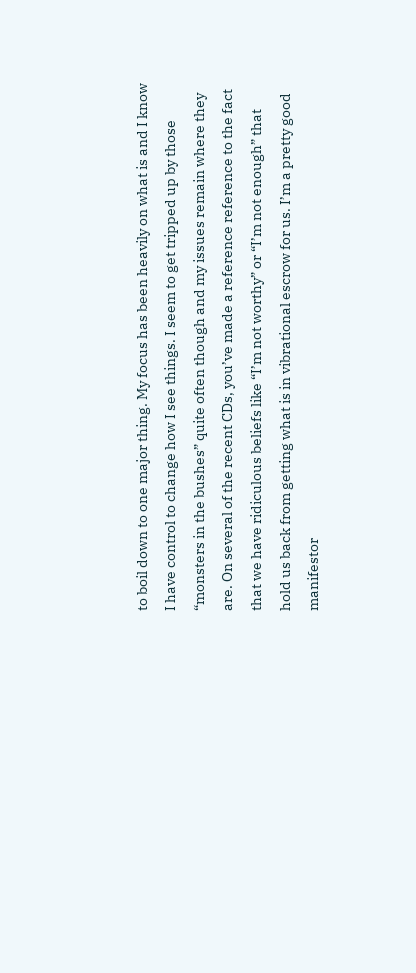to boil down to one major thing. My focus has been heavily on what is and I know I have control to change how I see things. I seem to get tripped up by those “monsters in the bushes” quite often though and my issues remain where they are. On several of the recent CDs, you’ve made a reference reference to the fact that we have ridiculous beliefs like “I’m not worthy” or “I’m not enough” that hold us back from getting what is in vibrational escrow for us. I’m a pretty good manifestor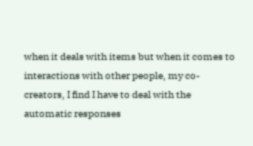when it deals with items but when it comes to interactions with other people, my co-creators, I find I have to deal with the automatic responses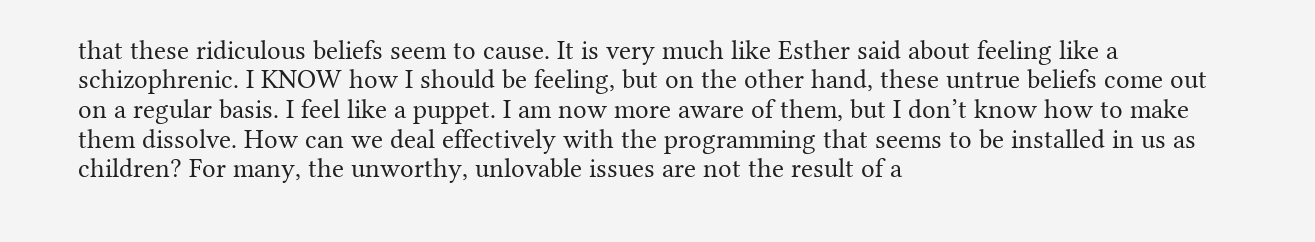that these ridiculous beliefs seem to cause. It is very much like Esther said about feeling like a schizophrenic. I KNOW how I should be feeling, but on the other hand, these untrue beliefs come out on a regular basis. I feel like a puppet. I am now more aware of them, but I don’t know how to make them dissolve. How can we deal effectively with the programming that seems to be installed in us as children? For many, the unworthy, unlovable issues are not the result of a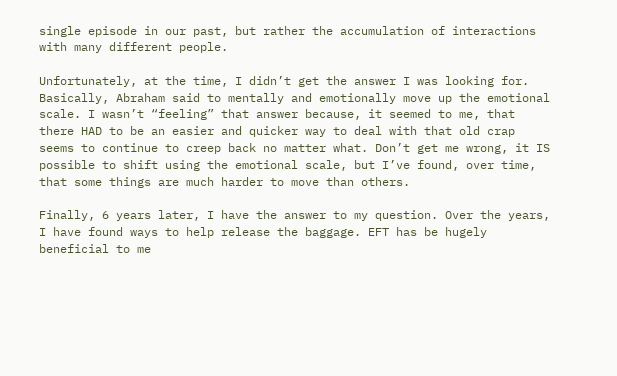single episode in our past, but rather the accumulation of interactions with many different people.

Unfortunately, at the time, I didn’t get the answer I was looking for. Basically, Abraham said to mentally and emotionally move up the emotional scale. I wasn’t “feeling” that answer because, it seemed to me, that there HAD to be an easier and quicker way to deal with that old crap seems to continue to creep back no matter what. Don’t get me wrong, it IS possible to shift using the emotional scale, but I’ve found, over time, that some things are much harder to move than others.

Finally, 6 years later, I have the answer to my question. Over the years, I have found ways to help release the baggage. EFT has be hugely beneficial to me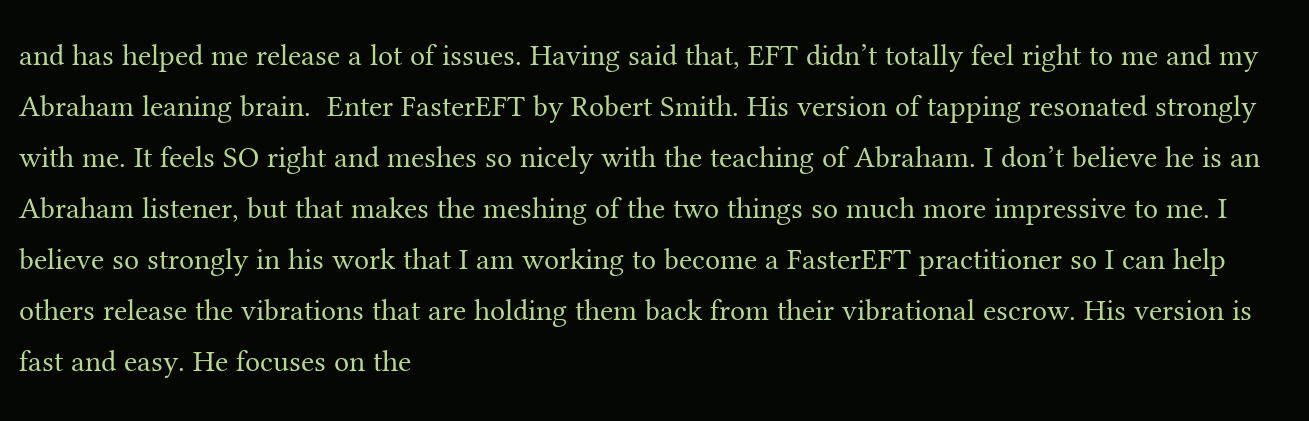and has helped me release a lot of issues. Having said that, EFT didn’t totally feel right to me and my Abraham leaning brain.  Enter FasterEFT by Robert Smith. His version of tapping resonated strongly with me. It feels SO right and meshes so nicely with the teaching of Abraham. I don’t believe he is an Abraham listener, but that makes the meshing of the two things so much more impressive to me. I believe so strongly in his work that I am working to become a FasterEFT practitioner so I can help others release the vibrations that are holding them back from their vibrational escrow. His version is fast and easy. He focuses on the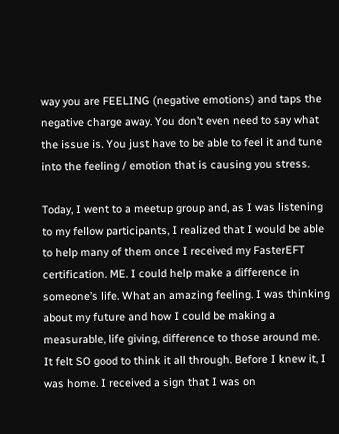way you are FEELING (negative emotions) and taps the negative charge away. You don’t even need to say what the issue is. You just have to be able to feel it and tune into the feeling / emotion that is causing you stress.

Today, I went to a meetup group and, as I was listening to my fellow participants, I realized that I would be able to help many of them once I received my FasterEFT certification. ME. I could help make a difference in someone’s life. What an amazing feeling. I was thinking about my future and how I could be making a measurable, life giving, difference to those around me. It felt SO good to think it all through. Before I knew it, I was home. I received a sign that I was on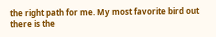the right path for me. My most favorite bird out there is the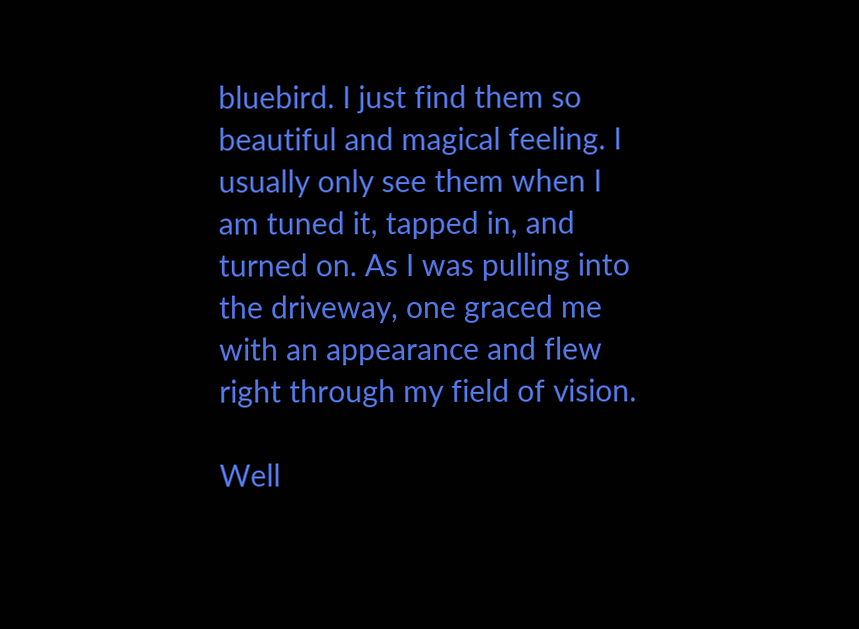bluebird. I just find them so beautiful and magical feeling. I usually only see them when I am tuned it, tapped in, and turned on. As I was pulling into the driveway, one graced me with an appearance and flew right through my field of vision.

Well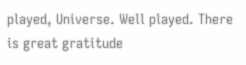played, Universe. Well played. There is great gratitude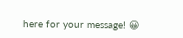here for your message! 😀